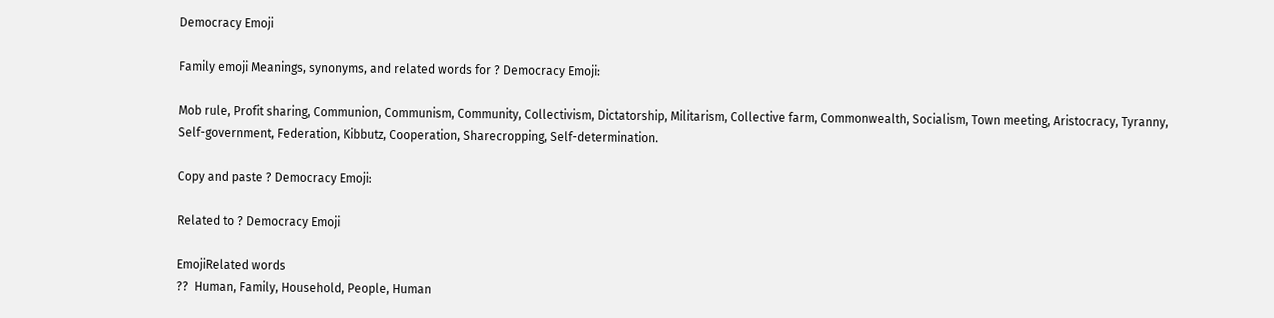Democracy Emoji

Family emoji Meanings, synonyms, and related words for ? Democracy Emoji:

Mob rule, Profit sharing, Communion, Communism, Community, Collectivism, Dictatorship, Militarism, Collective farm, Commonwealth, Socialism, Town meeting, Aristocracy, Tyranny, Self-government, Federation, Kibbutz, Cooperation, Sharecropping, Self-determination.

Copy and paste ? Democracy Emoji:

Related to ? Democracy Emoji

EmojiRelated words
??  Human, Family, Household, People, Human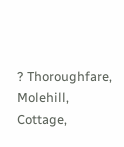? Thoroughfare, Molehill, Cottage,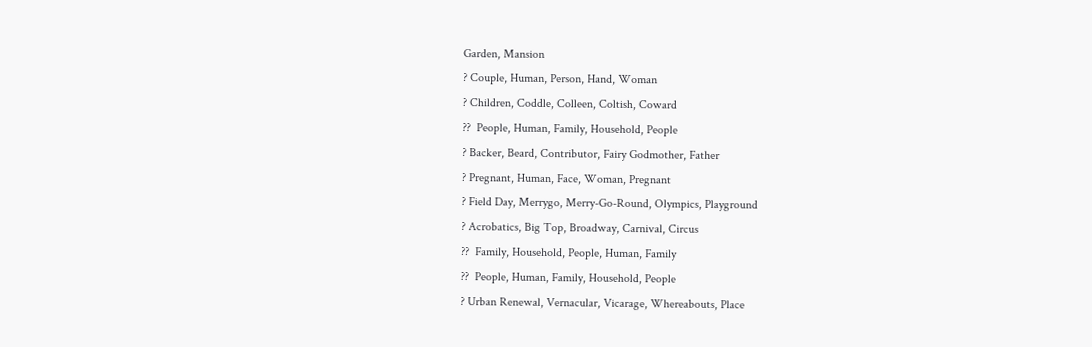Garden, Mansion
? Couple, Human, Person, Hand, Woman
? Children, Coddle, Colleen, Coltish, Coward
??  People, Human, Family, Household, People
? Backer, Beard, Contributor, Fairy Godmother, Father
? Pregnant, Human, Face, Woman, Pregnant
? Field Day, Merrygo, Merry-Go-Round, Olympics, Playground
? Acrobatics, Big Top, Broadway, Carnival, Circus
??  Family, Household, People, Human, Family
??  People, Human, Family, Household, People
? Urban Renewal, Vernacular, Vicarage, Whereabouts, Place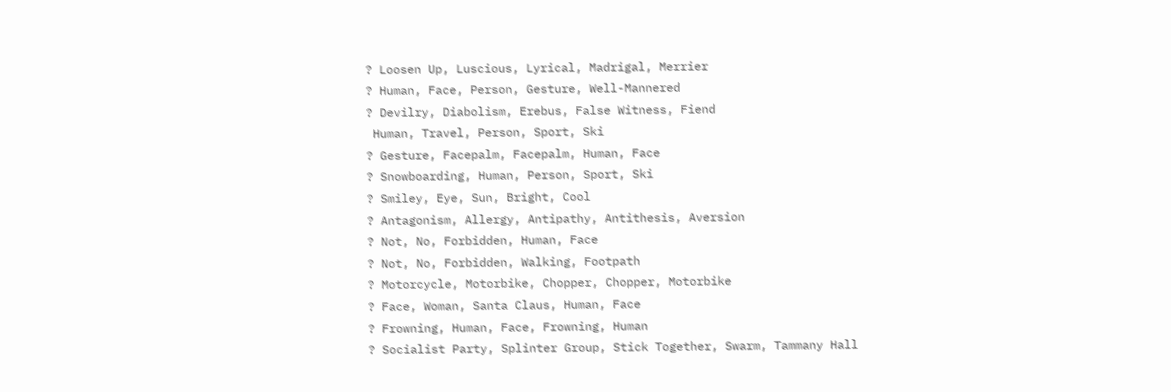? Loosen Up, Luscious, Lyrical, Madrigal, Merrier
? Human, Face, Person, Gesture, Well-Mannered
? Devilry, Diabolism, Erebus, False Witness, Fiend
 Human, Travel, Person, Sport, Ski
? Gesture, Facepalm, Facepalm, Human, Face
? Snowboarding, Human, Person, Sport, Ski
? Smiley, Eye, Sun, Bright, Cool
? Antagonism, Allergy, Antipathy, Antithesis, Aversion
? Not, No, Forbidden, Human, Face
? Not, No, Forbidden, Walking, Footpath
? Motorcycle, Motorbike, Chopper, Chopper, Motorbike
? Face, Woman, Santa Claus, Human, Face
? Frowning, Human, Face, Frowning, Human
? Socialist Party, Splinter Group, Stick Together, Swarm, Tammany Hall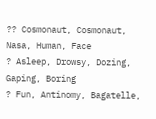?? Cosmonaut, Cosmonaut, Nasa, Human, Face
? Asleep, Drowsy, Dozing, Gaping, Boring
? Fun, Antinomy, Bagatelle,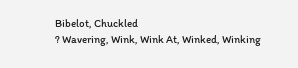Bibelot, Chuckled
? Wavering, Wink, Wink At, Winked, Winking